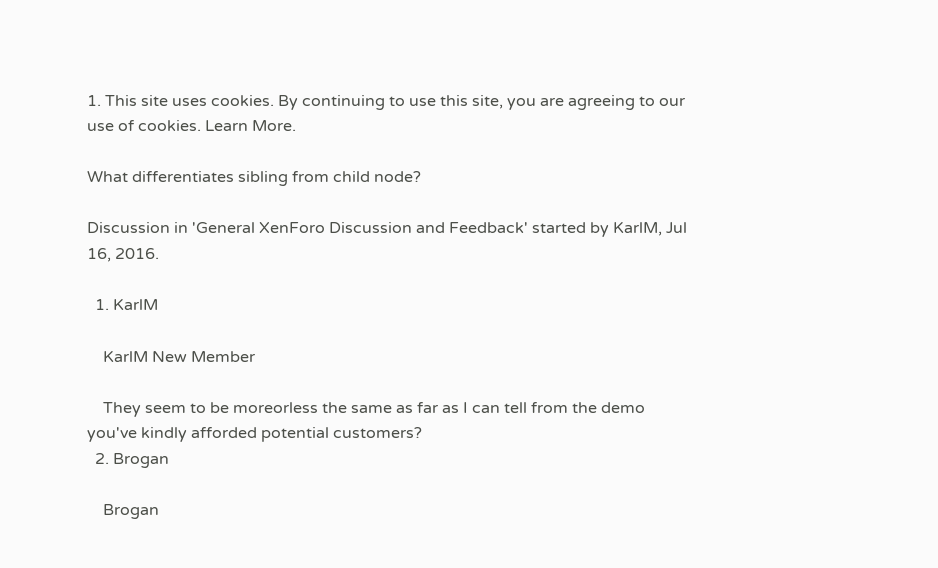1. This site uses cookies. By continuing to use this site, you are agreeing to our use of cookies. Learn More.

What differentiates sibling from child node?

Discussion in 'General XenForo Discussion and Feedback' started by KarlM, Jul 16, 2016.

  1. KarlM

    KarlM New Member

    They seem to be moreorless the same as far as I can tell from the demo you've kindly afforded potential customers?
  2. Brogan

    Brogan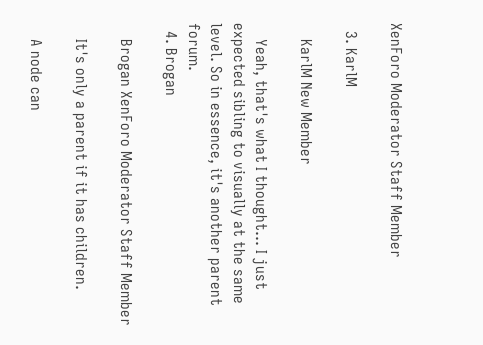XenForo Moderator Staff Member

  3. KarlM

    KarlM New Member

    Yeah, that's what I thought... I just expected sibling to visually at the same level. So in essence, it's another parent forum.
  4. Brogan

    Brogan XenForo Moderator Staff Member

    It's only a parent if it has children.

    A node can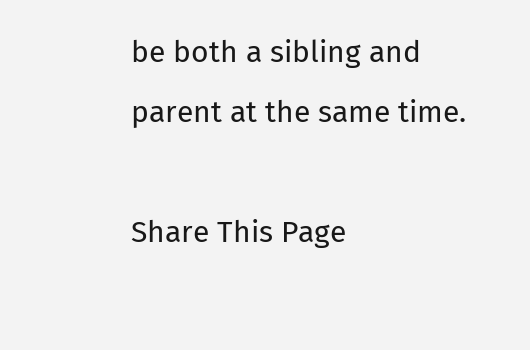be both a sibling and parent at the same time.

Share This Page